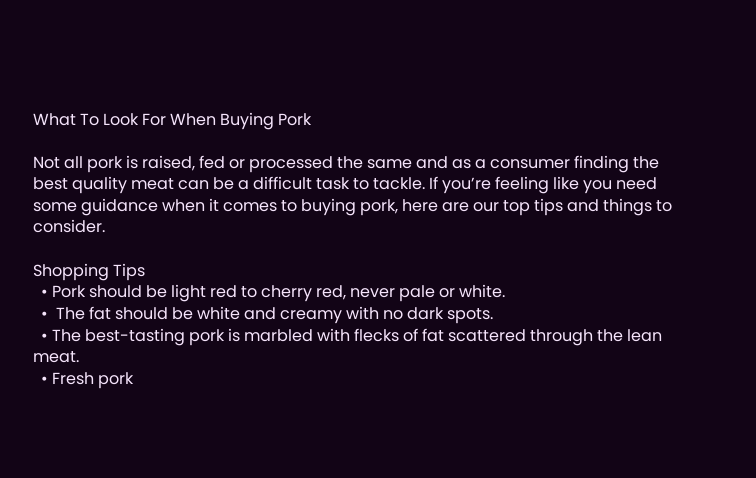What To Look For When Buying Pork

Not all pork is raised, fed or processed the same and as a consumer finding the best quality meat can be a difficult task to tackle. If you’re feeling like you need some guidance when it comes to buying pork, here are our top tips and things to consider.

Shopping Tips
  • Pork should be light red to cherry red, never pale or white.
  •  The fat should be white and creamy with no dark spots.
  • The best-tasting pork is marbled with flecks of fat scattered through the lean meat.
  • Fresh pork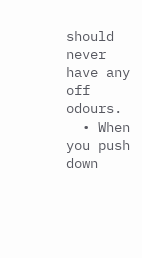should never have any off odours.
  • When you push down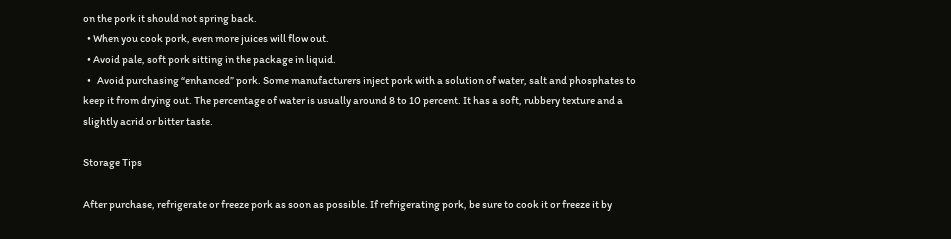on the pork it should not spring back.
  • When you cook pork, even more juices will flow out.
  • Avoid pale, soft pork sitting in the package in liquid.
  •   Avoid purchasing “enhanced” pork. Some manufacturers inject pork with a solution of water, salt and phosphates to keep it from drying out. The percentage of water is usually around 8 to 10 percent. It has a soft, rubbery texture and a slightly acrid or bitter taste.

Storage Tips

After purchase, refrigerate or freeze pork as soon as possible. If refrigerating pork, be sure to cook it or freeze it by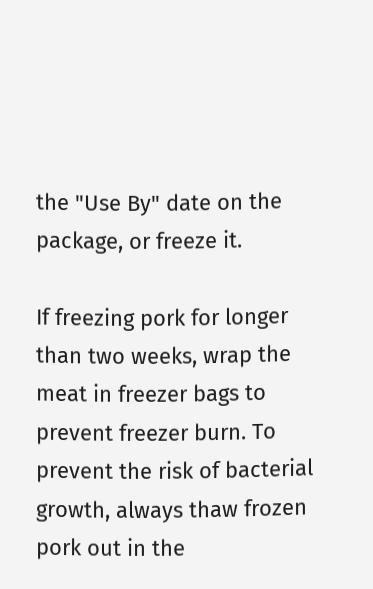the "Use By" date on the package, or freeze it.

If freezing pork for longer than two weeks, wrap the meat in freezer bags to prevent freezer burn. To prevent the risk of bacterial growth, always thaw frozen pork out in the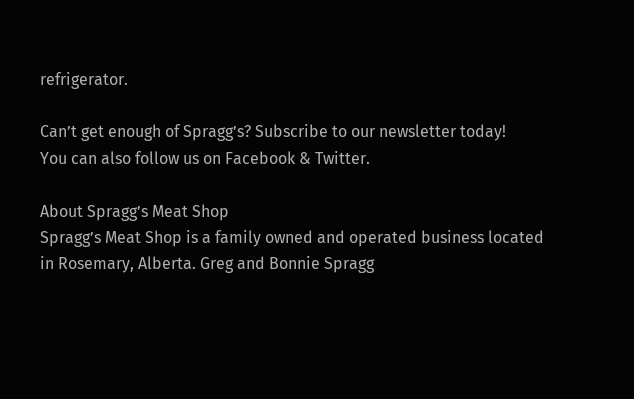refrigerator.

Can’t get enough of Spragg’s? Subscribe to our newsletter today!
You can also follow us on Facebook & Twitter.

About Spragg’s Meat Shop
Spragg’s Meat Shop is a family owned and operated business located in Rosemary, Alberta. Greg and Bonnie Spragg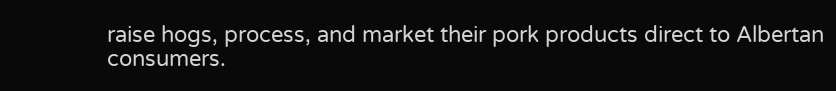raise hogs, process, and market their pork products direct to Albertan consumers.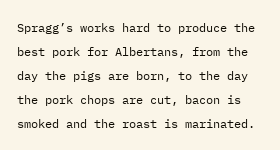Spragg’s works hard to produce the best pork for Albertans, from the day the pigs are born, to the day the pork chops are cut, bacon is smoked and the roast is marinated.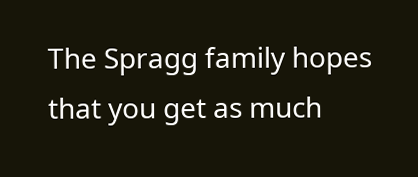The Spragg family hopes that you get as much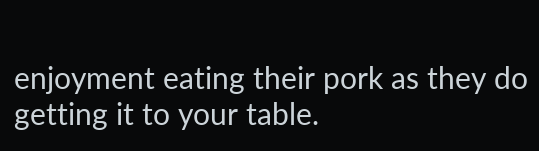enjoyment eating their pork as they do getting it to your table.